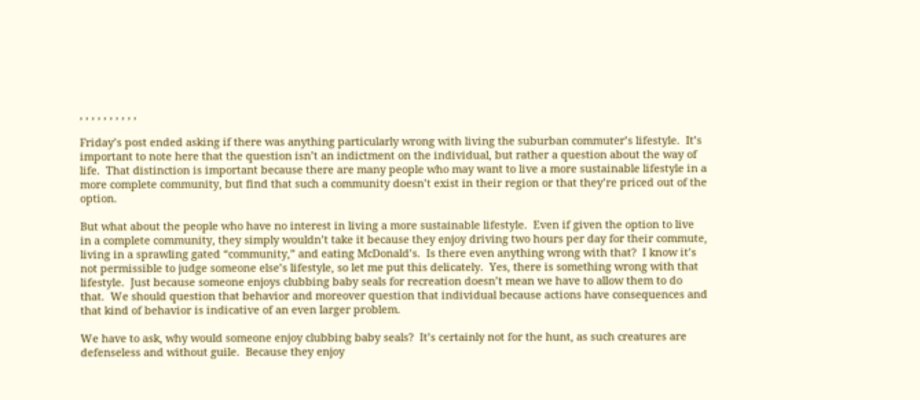, , , , , , , , , ,

Friday’s post ended asking if there was anything particularly wrong with living the suburban commuter’s lifestyle.  It’s important to note here that the question isn’t an indictment on the individual, but rather a question about the way of life.  That distinction is important because there are many people who may want to live a more sustainable lifestyle in a more complete community, but find that such a community doesn’t exist in their region or that they’re priced out of the option.

But what about the people who have no interest in living a more sustainable lifestyle.  Even if given the option to live in a complete community, they simply wouldn’t take it because they enjoy driving two hours per day for their commute, living in a sprawling gated “community,” and eating McDonald’s.  Is there even anything wrong with that?  I know it’s not permissible to judge someone else’s lifestyle, so let me put this delicately.  Yes, there is something wrong with that lifestyle.  Just because someone enjoys clubbing baby seals for recreation doesn’t mean we have to allow them to do that.  We should question that behavior and moreover question that individual because actions have consequences and that kind of behavior is indicative of an even larger problem.

We have to ask, why would someone enjoy clubbing baby seals?  It’s certainly not for the hunt, as such creatures are defenseless and without guile.  Because they enjoy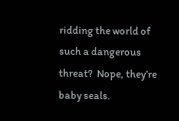ridding the world of such a dangerous threat?  Nope, they’re baby seals.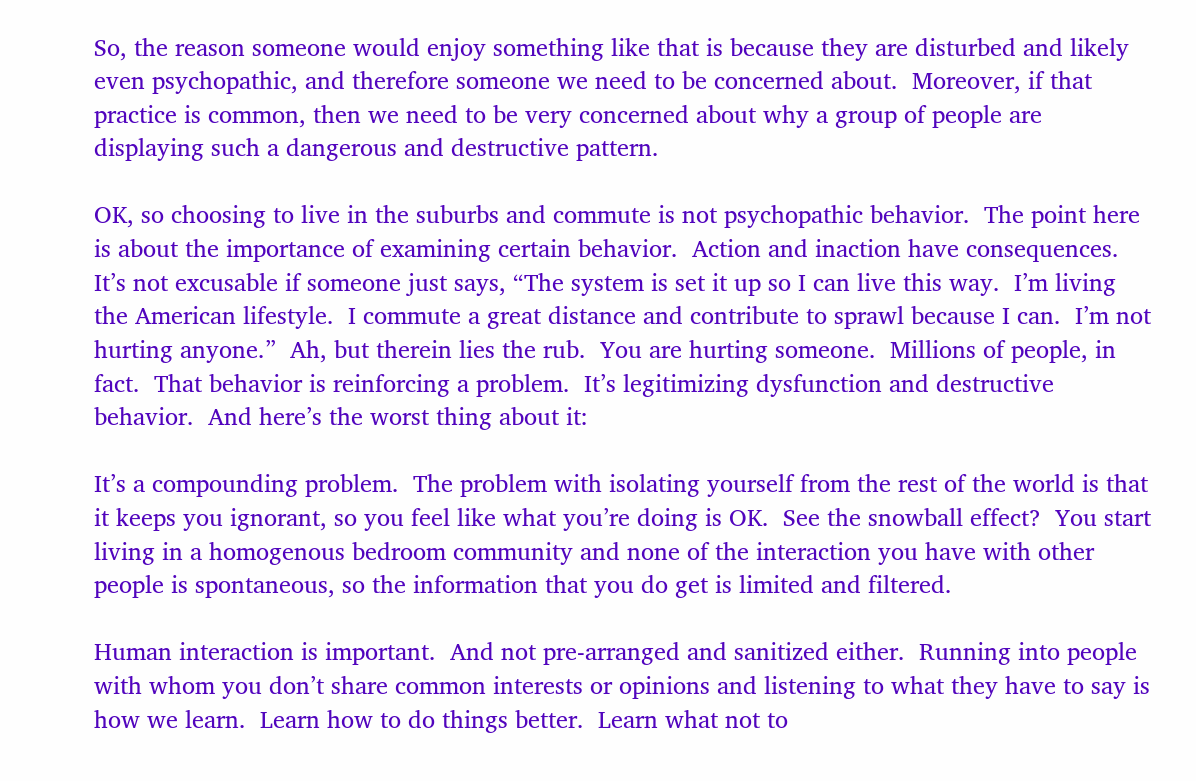So, the reason someone would enjoy something like that is because they are disturbed and likely even psychopathic, and therefore someone we need to be concerned about.  Moreover, if that practice is common, then we need to be very concerned about why a group of people are displaying such a dangerous and destructive pattern.

OK, so choosing to live in the suburbs and commute is not psychopathic behavior.  The point here is about the importance of examining certain behavior.  Action and inaction have consequences.  It’s not excusable if someone just says, “The system is set it up so I can live this way.  I’m living the American lifestyle.  I commute a great distance and contribute to sprawl because I can.  I’m not hurting anyone.”  Ah, but therein lies the rub.  You are hurting someone.  Millions of people, in fact.  That behavior is reinforcing a problem.  It’s legitimizing dysfunction and destructive behavior.  And here’s the worst thing about it:

It’s a compounding problem.  The problem with isolating yourself from the rest of the world is that it keeps you ignorant, so you feel like what you’re doing is OK.  See the snowball effect?  You start living in a homogenous bedroom community and none of the interaction you have with other people is spontaneous, so the information that you do get is limited and filtered.

Human interaction is important.  And not pre-arranged and sanitized either.  Running into people with whom you don’t share common interests or opinions and listening to what they have to say is how we learn.  Learn how to do things better.  Learn what not to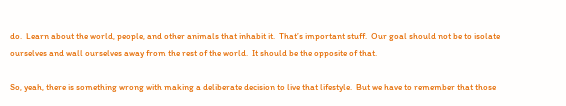do.  Learn about the world, people, and other animals that inhabit it.  That’s important stuff.  Our goal should not be to isolate ourselves and wall ourselves away from the rest of the world.  It should be the opposite of that.

So, yeah, there is something wrong with making a deliberate decision to live that lifestyle.  But we have to remember that those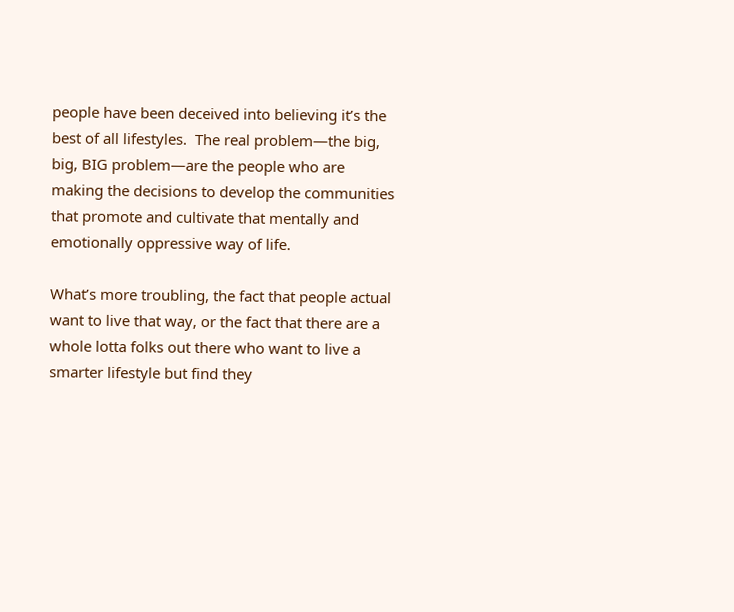people have been deceived into believing it’s the best of all lifestyles.  The real problem—the big, big, BIG problem—are the people who are making the decisions to develop the communities that promote and cultivate that mentally and emotionally oppressive way of life.

What’s more troubling, the fact that people actual want to live that way, or the fact that there are a whole lotta folks out there who want to live a smarter lifestyle but find they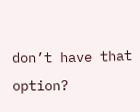don’t have that option?